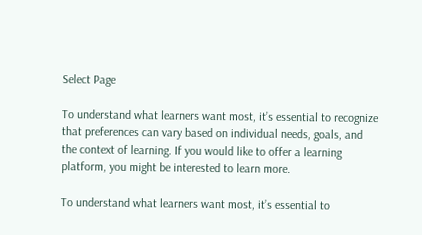Select Page

To understand what learners want most, it’s essential to recognize that preferences can vary based on individual needs, goals, and the context of learning. If you would like to offer a learning platform, you might be interested to learn more.

To understand what learners want most, it’s essential to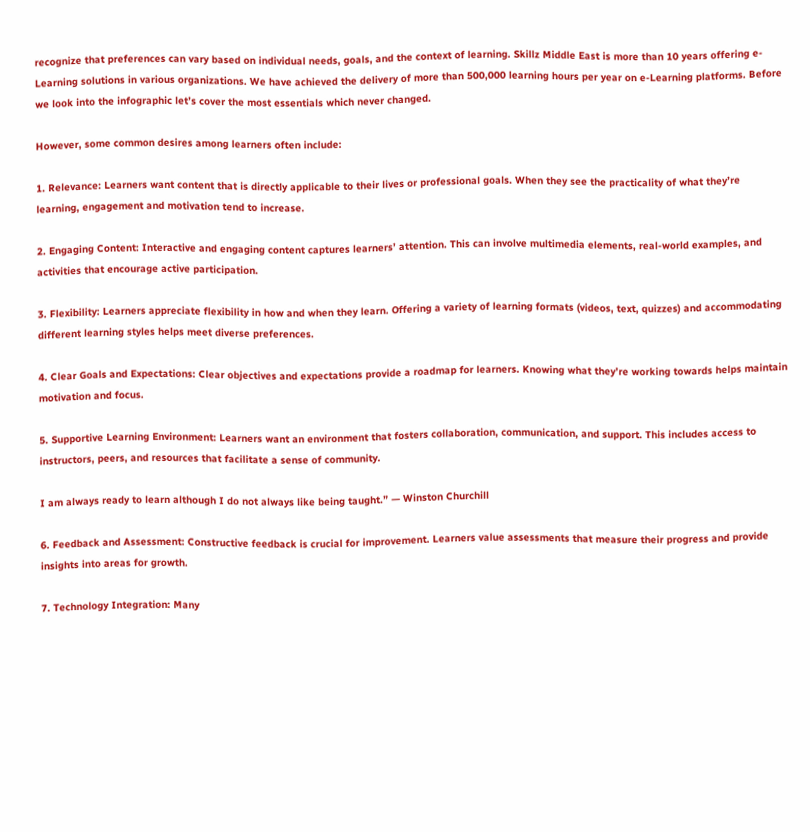recognize that preferences can vary based on individual needs, goals, and the context of learning. Skillz Middle East is more than 10 years offering e-Learning solutions in various organizations. We have achieved the delivery of more than 500,000 learning hours per year on e-Learning platforms. Before we look into the infographic let’s cover the most essentials which never changed.

However, some common desires among learners often include:

1. Relevance: Learners want content that is directly applicable to their lives or professional goals. When they see the practicality of what they’re learning, engagement and motivation tend to increase.

2. Engaging Content: Interactive and engaging content captures learners’ attention. This can involve multimedia elements, real-world examples, and activities that encourage active participation.

3. Flexibility: Learners appreciate flexibility in how and when they learn. Offering a variety of learning formats (videos, text, quizzes) and accommodating different learning styles helps meet diverse preferences.

4. Clear Goals and Expectations: Clear objectives and expectations provide a roadmap for learners. Knowing what they’re working towards helps maintain motivation and focus.

5. Supportive Learning Environment: Learners want an environment that fosters collaboration, communication, and support. This includes access to instructors, peers, and resources that facilitate a sense of community.

I am always ready to learn although I do not always like being taught.” — Winston Churchill

6. Feedback and Assessment: Constructive feedback is crucial for improvement. Learners value assessments that measure their progress and provide insights into areas for growth.

7. Technology Integration: Many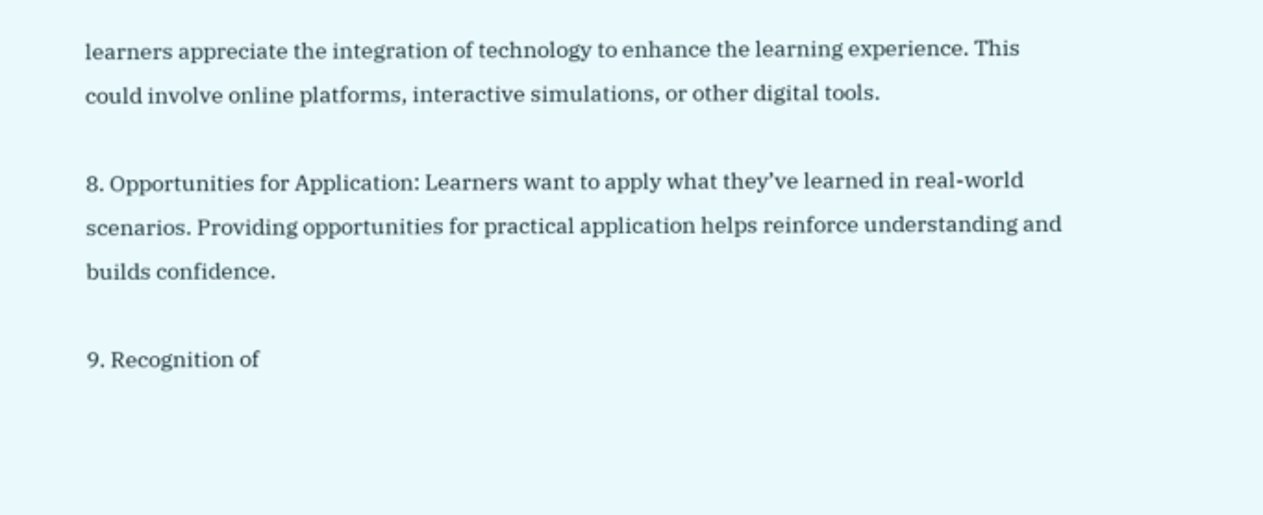learners appreciate the integration of technology to enhance the learning experience. This could involve online platforms, interactive simulations, or other digital tools.

8. Opportunities for Application: Learners want to apply what they’ve learned in real-world scenarios. Providing opportunities for practical application helps reinforce understanding and builds confidence.

9. Recognition of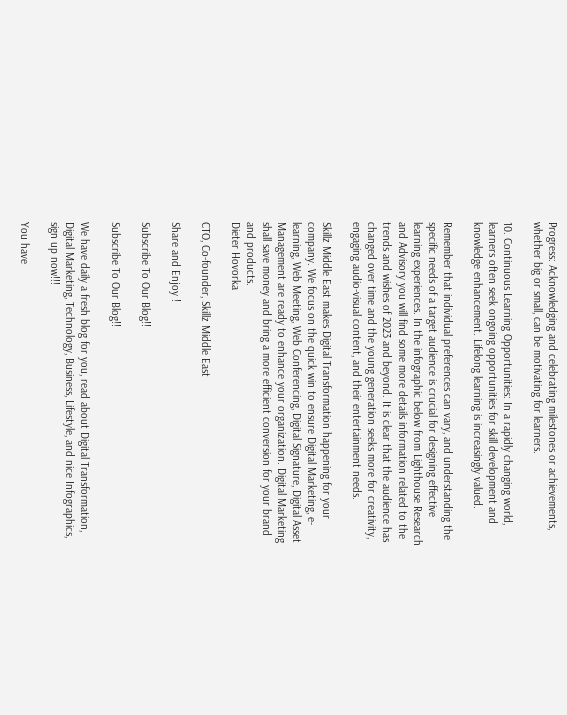Progress: Acknowledging and celebrating milestones or achievements, whether big or small, can be motivating for learners.

10. Continuous Learning Opportunities: In a rapidly changing world, learners often seek ongoing opportunities for skill development and knowledge enhancement. Lifelong learning is increasingly valued.

Remember that individual preferences can vary, and understanding the specific needs of a target audience is crucial for designing effective learning experiences. In the infographic below from Lighthouse Research and Advisory you will find some more details information related to the trends and wishes of 2023 and beyond. It is clear that the audience has changed over time and the young generation seeks more for creativity, engaging audio-visual content, and their entertainment needs.

Skillz Middle East makes Digital Transformation happening for your company. We focus on the quick win to ensure Digital Marketing, e-learning, Web Meeting, Web Conferencing, Digital Signature, Digital Asset Management are ready to enhance your organization. Digital Marketing shall save money and bring a more efficient conversion for your brand and products.
Dieter Hovorka

CTO, Co-founder, Skillz Middle East

Share and Enjoy !

Subscribe To Our Blog!!

Subscribe To Our Blog!!

We have daily a fresh blog for you, read about Digital Transformation, Digital Marketing, Technology, Business, Lifestyle, and nice Infographics, sign up now!!!

You have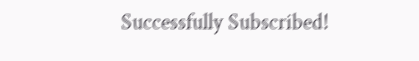Successfully Subscribed!